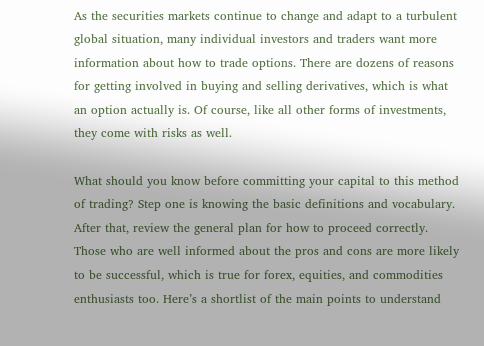As the securities markets continue to change and adapt to a turbulent global situation, many individual investors and traders want more information about how to trade options. There are dozens of reasons for getting involved in buying and selling derivatives, which is what an option actually is. Of course, like all other forms of investments, they come with risks as well.

What should you know before committing your capital to this method of trading? Step one is knowing the basic definitions and vocabulary. After that, review the general plan for how to proceed correctly. Those who are well informed about the pros and cons are more likely to be successful, which is true for forex, equities, and commodities enthusiasts too. Here’s a shortlist of the main points to understand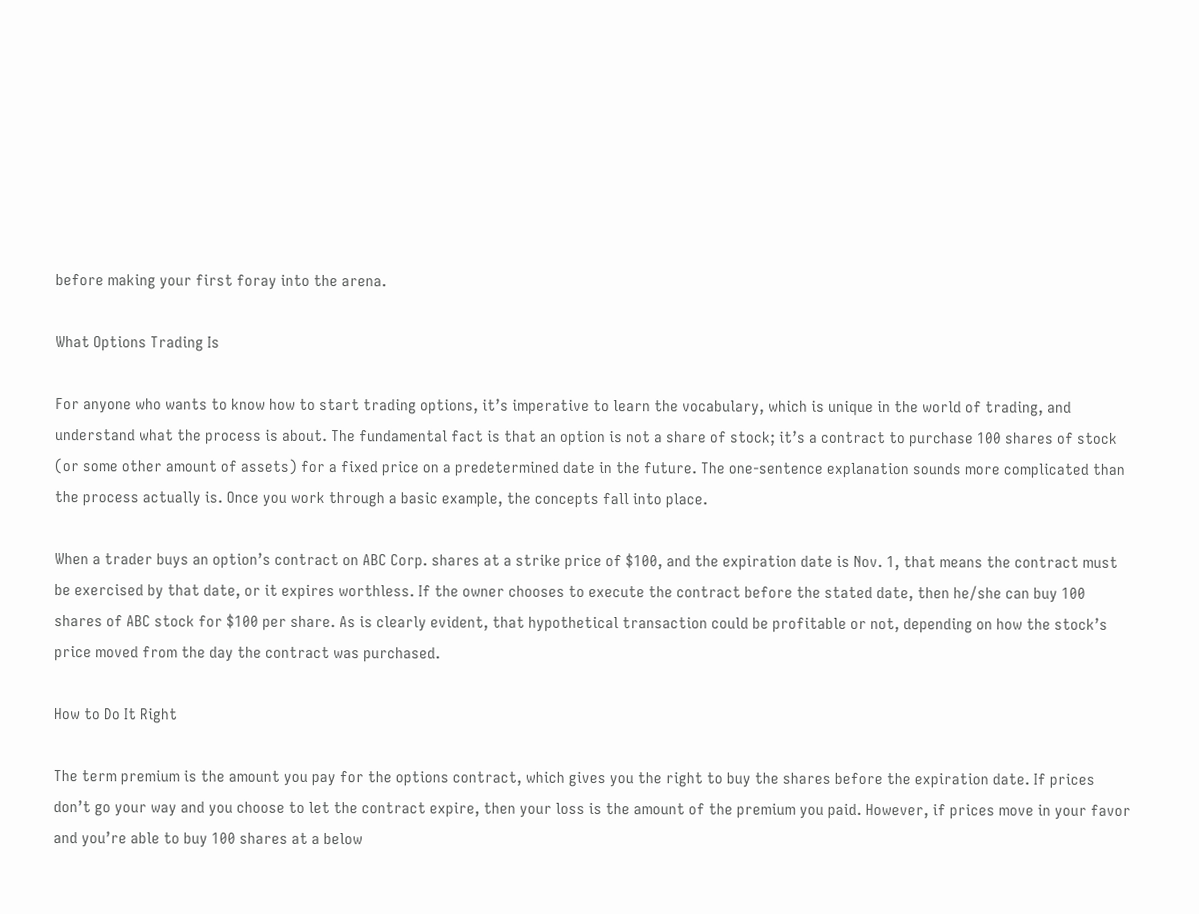before making your first foray into the arena.

What Options Trading Is

For anyone who wants to know how to start trading options, it’s imperative to learn the vocabulary, which is unique in the world of trading, and understand what the process is about. The fundamental fact is that an option is not a share of stock; it’s a contract to purchase 100 shares of stock (or some other amount of assets) for a fixed price on a predetermined date in the future. The one-sentence explanation sounds more complicated than the process actually is. Once you work through a basic example, the concepts fall into place.

When a trader buys an option’s contract on ABC Corp. shares at a strike price of $100, and the expiration date is Nov. 1, that means the contract must be exercised by that date, or it expires worthless. If the owner chooses to execute the contract before the stated date, then he/she can buy 100 shares of ABC stock for $100 per share. As is clearly evident, that hypothetical transaction could be profitable or not, depending on how the stock’s price moved from the day the contract was purchased.

How to Do It Right

The term premium is the amount you pay for the options contract, which gives you the right to buy the shares before the expiration date. If prices don’t go your way and you choose to let the contract expire, then your loss is the amount of the premium you paid. However, if prices move in your favor and you’re able to buy 100 shares at a below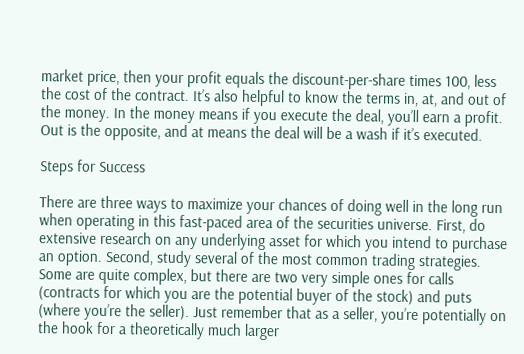market price, then your profit equals the discount-per-share times 100, less the cost of the contract. It’s also helpful to know the terms in, at, and out of the money. In the money means if you execute the deal, you’ll earn a profit. Out is the opposite, and at means the deal will be a wash if it’s executed.

Steps for Success

There are three ways to maximize your chances of doing well in the long run when operating in this fast-paced area of the securities universe. First, do extensive research on any underlying asset for which you intend to purchase an option. Second, study several of the most common trading strategies. Some are quite complex, but there are two very simple ones for calls (contracts for which you are the potential buyer of the stock) and puts (where you’re the seller). Just remember that as a seller, you’re potentially on the hook for a theoretically much larger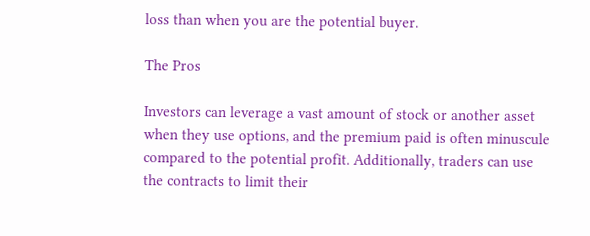loss than when you are the potential buyer.

The Pros

Investors can leverage a vast amount of stock or another asset when they use options, and the premium paid is often minuscule compared to the potential profit. Additionally, traders can use the contracts to limit their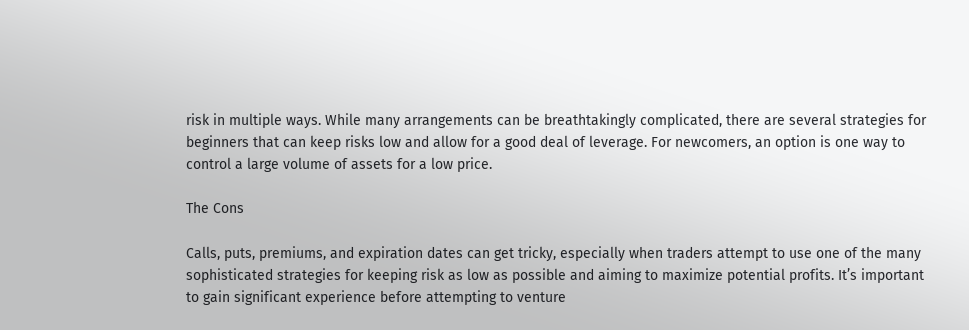risk in multiple ways. While many arrangements can be breathtakingly complicated, there are several strategies for beginners that can keep risks low and allow for a good deal of leverage. For newcomers, an option is one way to control a large volume of assets for a low price.

The Cons

Calls, puts, premiums, and expiration dates can get tricky, especially when traders attempt to use one of the many sophisticated strategies for keeping risk as low as possible and aiming to maximize potential profits. It’s important to gain significant experience before attempting to venture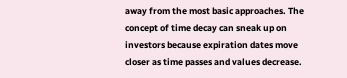away from the most basic approaches. The concept of time decay can sneak up on investors because expiration dates move closer as time passes and values decrease.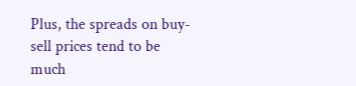Plus, the spreads on buy-sell prices tend to be much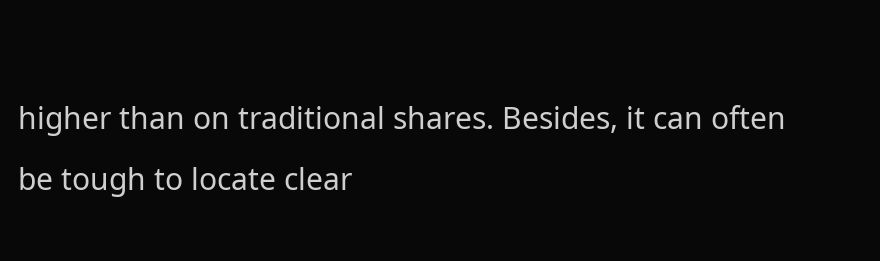higher than on traditional shares. Besides, it can often be tough to locate clear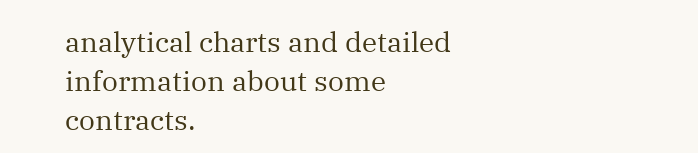analytical charts and detailed information about some contracts.